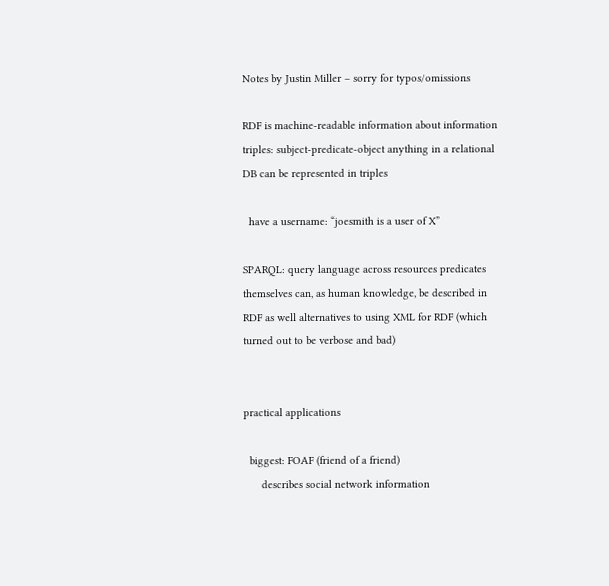Notes by Justin Miller – sorry for typos/omissions

RDF is machine-readable information about information triples: subject-predicate-object anything in a relational DB can be represented in triples

  have a username: “joesmith is a user of X”

SPARQL: query language across resources predicates themselves can, as human knowledge, be described in RDF as well alternatives to using XML for RDF (which turned out to be verbose and bad)


practical applications

  biggest: FOAF (friend of a friend)
      describes social network information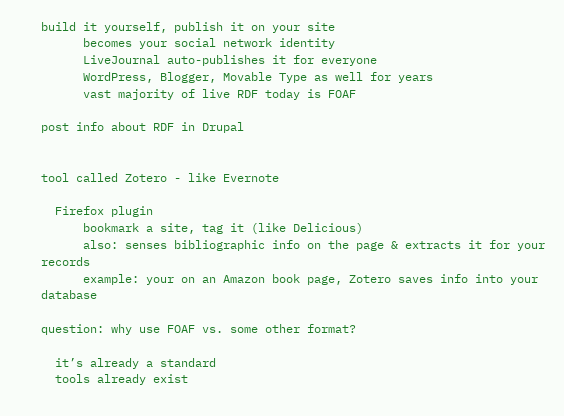build it yourself, publish it on your site
      becomes your social network identity
      LiveJournal auto-publishes it for everyone
      WordPress, Blogger, Movable Type as well for years
      vast majority of live RDF today is FOAF

post info about RDF in Drupal


tool called Zotero - like Evernote

  Firefox plugin
      bookmark a site, tag it (like Delicious)
      also: senses bibliographic info on the page & extracts it for your records
      example: your on an Amazon book page, Zotero saves info into your database

question: why use FOAF vs. some other format?

  it’s already a standard
  tools already exist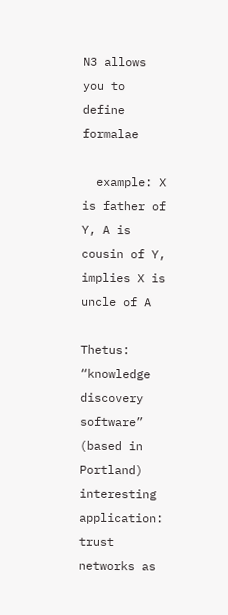N3 allows you to define formalae

  example: X is father of Y, A is cousin of Y, implies X is uncle of A

Thetus: “knowledge discovery software” (based in Portland) interesting application: trust networks as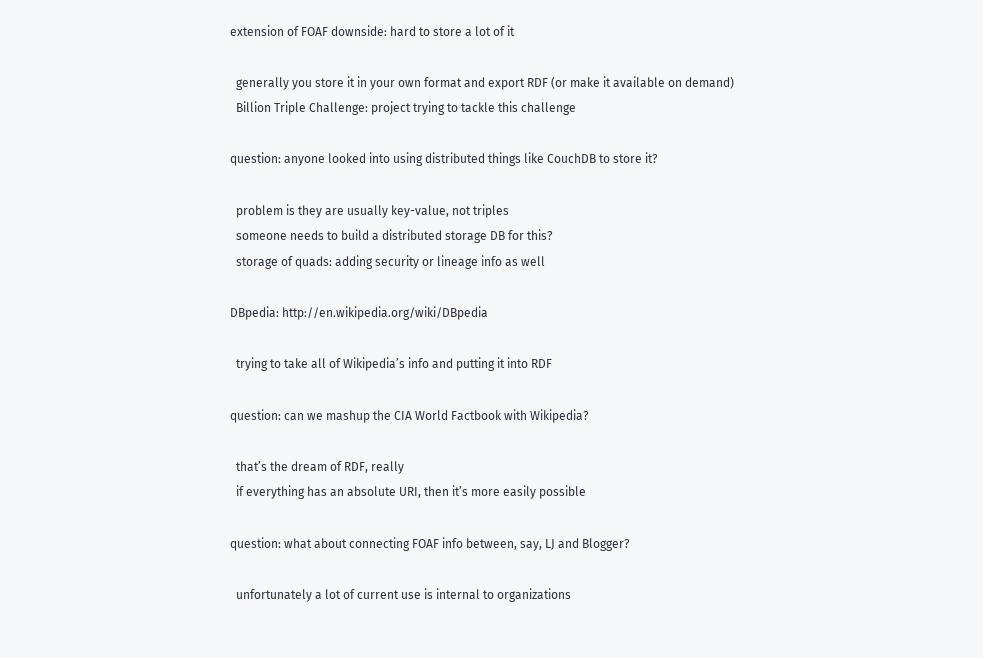extension of FOAF downside: hard to store a lot of it

  generally you store it in your own format and export RDF (or make it available on demand)
  Billion Triple Challenge: project trying to tackle this challenge

question: anyone looked into using distributed things like CouchDB to store it?

  problem is they are usually key-value, not triples
  someone needs to build a distributed storage DB for this?
  storage of quads: adding security or lineage info as well

DBpedia: http://en.wikipedia.org/wiki/DBpedia

  trying to take all of Wikipedia’s info and putting it into RDF

question: can we mashup the CIA World Factbook with Wikipedia?

  that’s the dream of RDF, really
  if everything has an absolute URI, then it’s more easily possible

question: what about connecting FOAF info between, say, LJ and Blogger?

  unfortunately a lot of current use is internal to organizations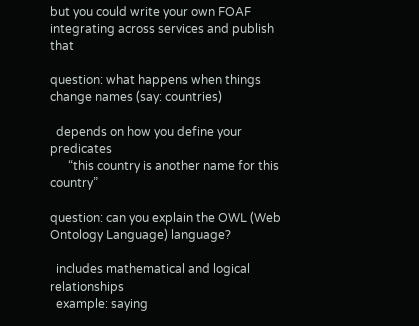but you could write your own FOAF integrating across services and publish that

question: what happens when things change names (say: countries)

  depends on how you define your predicates
      “this country is another name for this country”

question: can you explain the OWL (Web Ontology Language) language?

  includes mathematical and logical relationships
  example: saying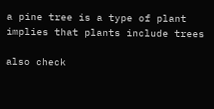a pine tree is a type of plant implies that plants include trees

also check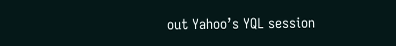out Yahoo’s YQL session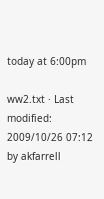today at 6:00pm

ww2.txt · Last modified: 2009/10/26 07:12 by akfarrell